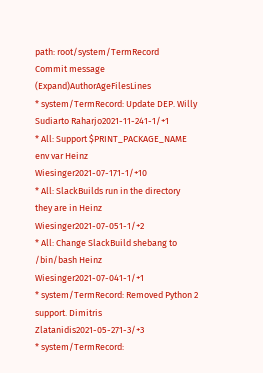path: root/system/TermRecord
Commit message (Expand)AuthorAgeFilesLines
* system/TermRecord: Update DEP. Willy Sudiarto Raharjo2021-11-241-1/+1
* All: Support $PRINT_PACKAGE_NAME env var Heinz Wiesinger2021-07-171-1/+10
* All: SlackBuilds run in the directory they are in Heinz Wiesinger2021-07-051-1/+2
* All: Change SlackBuild shebang to /bin/bash Heinz Wiesinger2021-07-041-1/+1
* system/TermRecord: Removed Python 2 support. Dimitris Zlatanidis2021-05-271-3/+3
* system/TermRecord: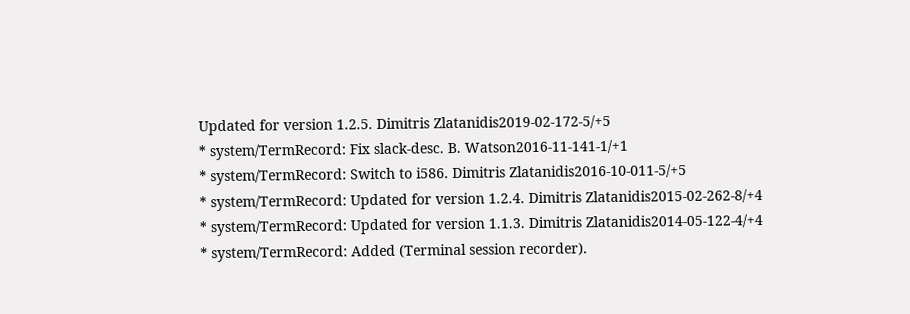Updated for version 1.2.5. Dimitris Zlatanidis2019-02-172-5/+5
* system/TermRecord: Fix slack-desc. B. Watson2016-11-141-1/+1
* system/TermRecord: Switch to i586. Dimitris Zlatanidis2016-10-011-5/+5
* system/TermRecord: Updated for version 1.2.4. Dimitris Zlatanidis2015-02-262-8/+4
* system/TermRecord: Updated for version 1.1.3. Dimitris Zlatanidis2014-05-122-4/+4
* system/TermRecord: Added (Terminal session recorder).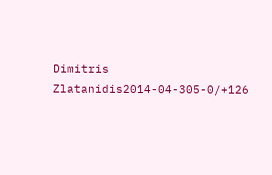Dimitris Zlatanidis2014-04-305-0/+126